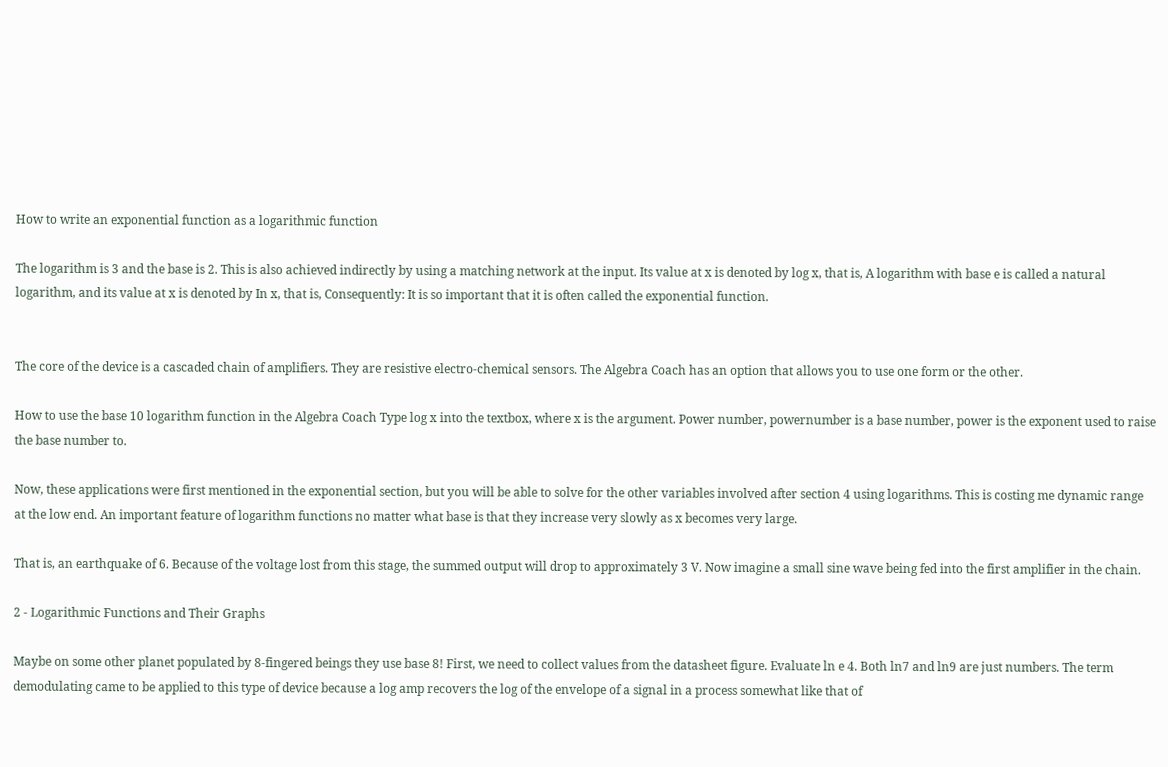How to write an exponential function as a logarithmic function

The logarithm is 3 and the base is 2. This is also achieved indirectly by using a matching network at the input. Its value at x is denoted by log x, that is, A logarithm with base e is called a natural logarithm, and its value at x is denoted by In x, that is, Consequently: It is so important that it is often called the exponential function.


The core of the device is a cascaded chain of amplifiers. They are resistive electro-chemical sensors. The Algebra Coach has an option that allows you to use one form or the other.

How to use the base 10 logarithm function in the Algebra Coach Type log x into the textbox, where x is the argument. Power number, powernumber is a base number, power is the exponent used to raise the base number to.

Now, these applications were first mentioned in the exponential section, but you will be able to solve for the other variables involved after section 4 using logarithms. This is costing me dynamic range at the low end. An important feature of logarithm functions no matter what base is that they increase very slowly as x becomes very large.

That is, an earthquake of 6. Because of the voltage lost from this stage, the summed output will drop to approximately 3 V. Now imagine a small sine wave being fed into the first amplifier in the chain.

2 - Logarithmic Functions and Their Graphs

Maybe on some other planet populated by 8-fingered beings they use base 8! First, we need to collect values from the datasheet figure. Evaluate ln e 4. Both ln7 and ln9 are just numbers. The term demodulating came to be applied to this type of device because a log amp recovers the log of the envelope of a signal in a process somewhat like that of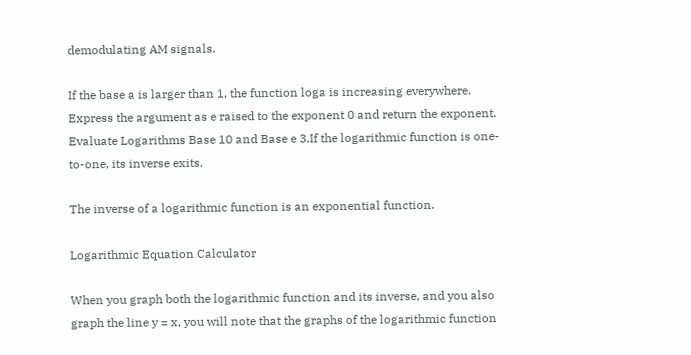demodulating AM signals.

If the base a is larger than 1, the function loga is increasing everywhere. Express the argument as e raised to the exponent 0 and return the exponent. Evaluate Logarithms Base 10 and Base e 3.If the logarithmic function is one-to-one, its inverse exits.

The inverse of a logarithmic function is an exponential function.

Logarithmic Equation Calculator

When you graph both the logarithmic function and its inverse, and you also graph the line y = x, you will note that the graphs of the logarithmic function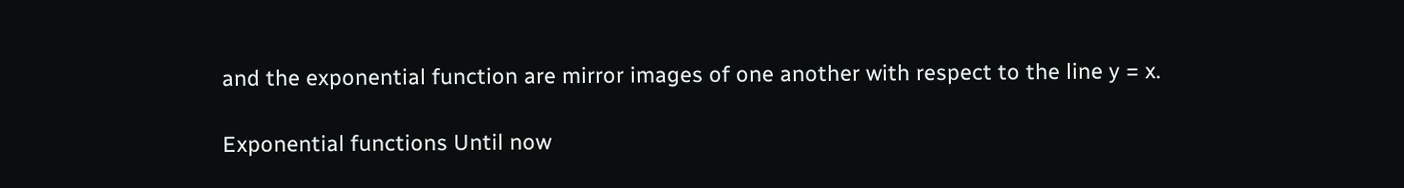and the exponential function are mirror images of one another with respect to the line y = x.

Exponential functions Until now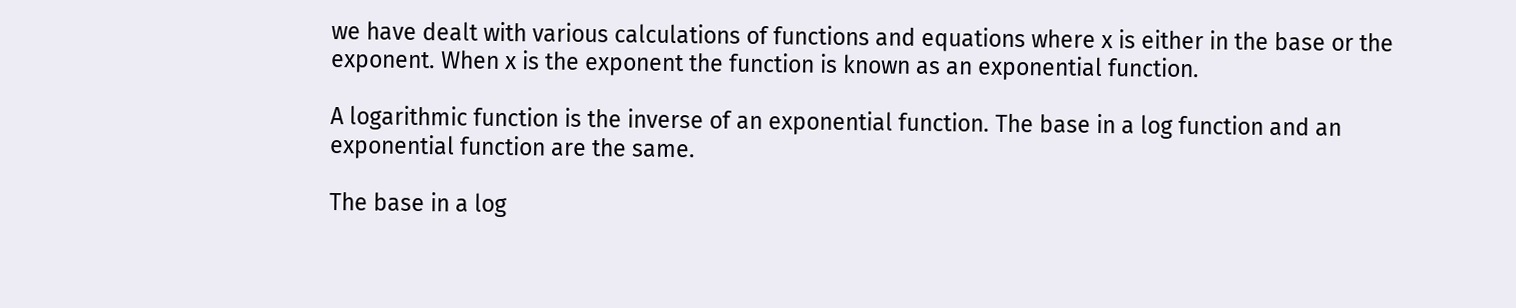we have dealt with various calculations of functions and equations where x is either in the base or the exponent. When x is the exponent the function is known as an exponential function.

A logarithmic function is the inverse of an exponential function. The base in a log function and an exponential function are the same.

The base in a log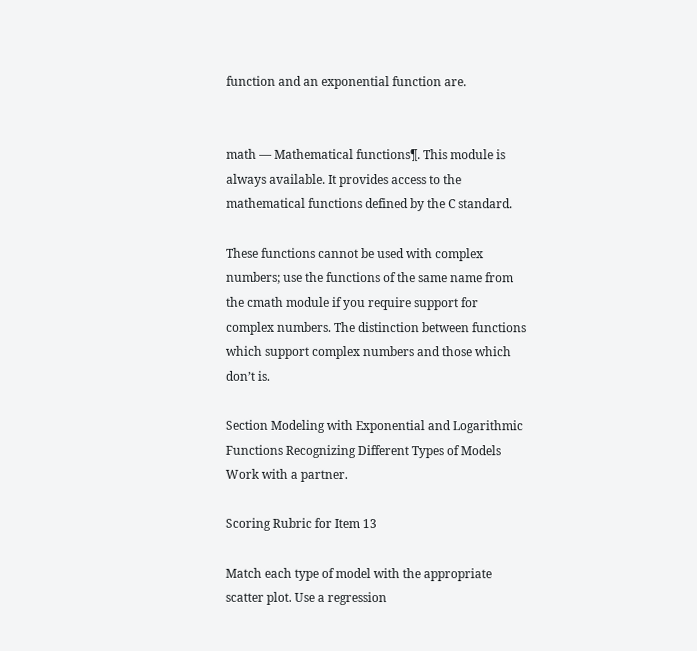function and an exponential function are.


math — Mathematical functions¶. This module is always available. It provides access to the mathematical functions defined by the C standard.

These functions cannot be used with complex numbers; use the functions of the same name from the cmath module if you require support for complex numbers. The distinction between functions which support complex numbers and those which don’t is.

Section Modeling with Exponential and Logarithmic Functions Recognizing Different Types of Models Work with a partner.

Scoring Rubric for Item 13

Match each type of model with the appropriate scatter plot. Use a regression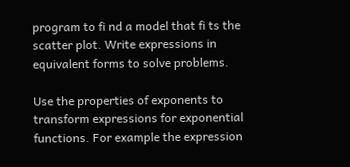program to fi nd a model that fi ts the scatter plot. Write expressions in equivalent forms to solve problems.

Use the properties of exponents to transform expressions for exponential functions. For example the expression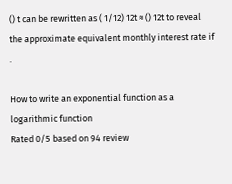() t can be rewritten as ( 1/12) 12t ≈ () 12t to reveal the approximate equivalent monthly interest rate if .

How to write an exponential function as a logarithmic function
Rated 0/5 based on 94 review